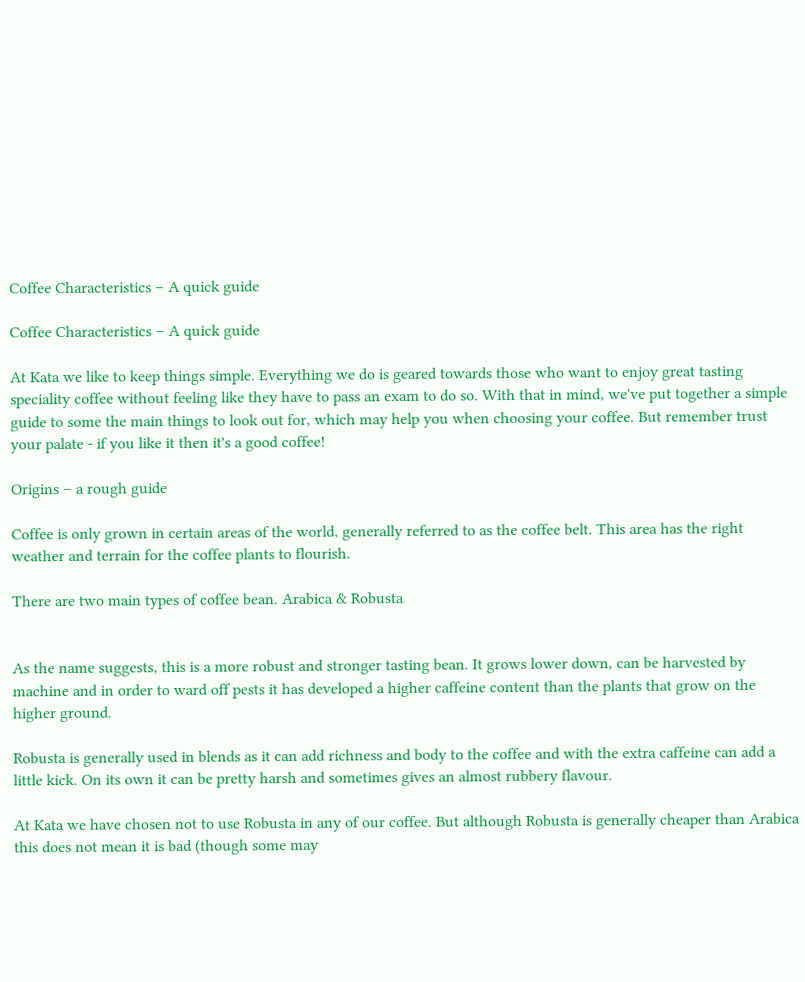Coffee Characteristics – A quick guide

Coffee Characteristics – A quick guide

At Kata we like to keep things simple. Everything we do is geared towards those who want to enjoy great tasting speciality coffee without feeling like they have to pass an exam to do so. With that in mind, we've put together a simple guide to some the main things to look out for, which may help you when choosing your coffee. But remember trust your palate - if you like it then it's a good coffee!

Origins – a rough guide

Coffee is only grown in certain areas of the world, generally referred to as the coffee belt. This area has the right weather and terrain for the coffee plants to flourish.

There are two main types of coffee bean. Arabica & Robusta


As the name suggests, this is a more robust and stronger tasting bean. It grows lower down, can be harvested by machine and in order to ward off pests it has developed a higher caffeine content than the plants that grow on the higher ground.

Robusta is generally used in blends as it can add richness and body to the coffee and with the extra caffeine can add a little kick. On its own it can be pretty harsh and sometimes gives an almost rubbery flavour.

At Kata we have chosen not to use Robusta in any of our coffee. But although Robusta is generally cheaper than Arabica this does not mean it is bad (though some may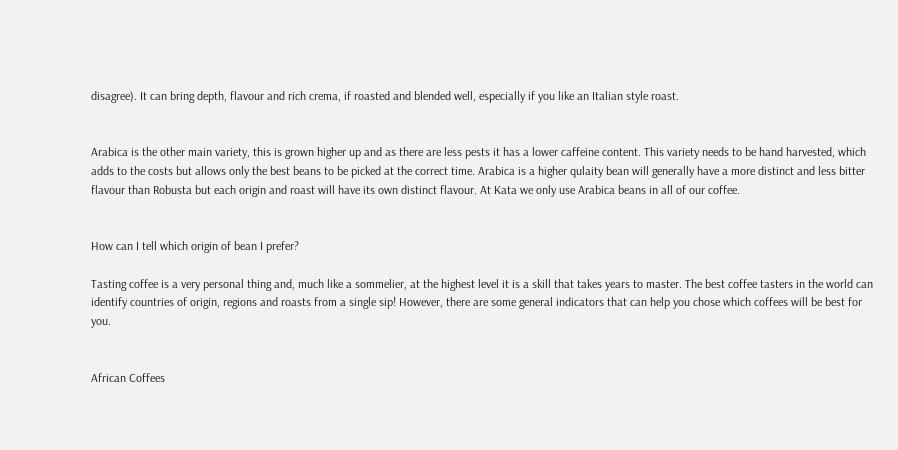disagree). It can bring depth, flavour and rich crema, if roasted and blended well, especially if you like an Italian style roast.


Arabica is the other main variety, this is grown higher up and as there are less pests it has a lower caffeine content. This variety needs to be hand harvested, which adds to the costs but allows only the best beans to be picked at the correct time. Arabica is a higher qulaity bean will generally have a more distinct and less bitter flavour than Robusta but each origin and roast will have its own distinct flavour. At Kata we only use Arabica beans in all of our coffee.


How can I tell which origin of bean I prefer?

Tasting coffee is a very personal thing and, much like a sommelier, at the highest level it is a skill that takes years to master. The best coffee tasters in the world can identify countries of origin, regions and roasts from a single sip! However, there are some general indicators that can help you chose which coffees will be best for you.


African Coffees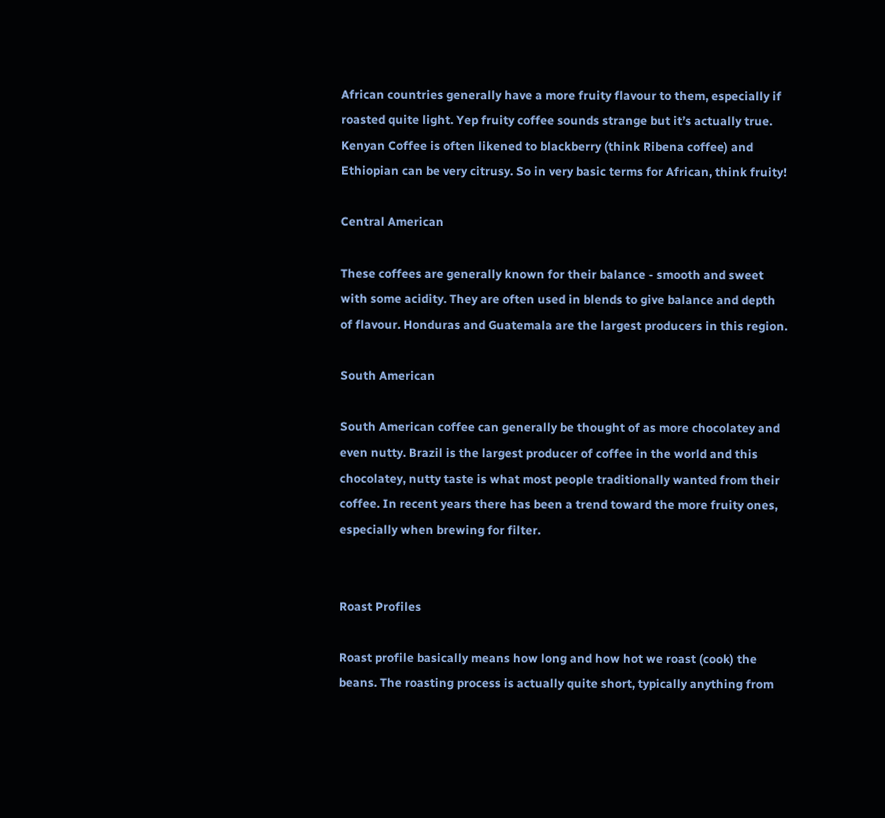African countries generally have a more fruity flavour to them, especially if roasted quite light. Yep fruity coffee sounds strange but it’s actually true. Kenyan Coffee is often likened to blackberry (think Ribena coffee) and Ethiopian can be very citrusy. So in very basic terms for African, think fruity!

Central American

These coffees are generally known for their balance - smooth and sweet with some acidity. They are often used in blends to give balance and depth of flavour. Honduras and Guatemala are the largest producers in this region.

South American

South American coffee can generally be thought of as more chocolatey and even nutty. Brazil is the largest producer of coffee in the world and this chocolatey, nutty taste is what most people traditionally wanted from their coffee. In recent years there has been a trend toward the more fruity ones, especially when brewing for filter.


Roast Profiles

Roast profile basically means how long and how hot we roast (cook) the beans. The roasting process is actually quite short, typically anything from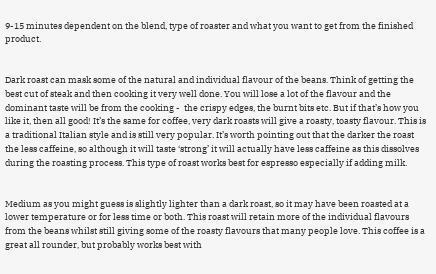9-15 minutes dependent on the blend, type of roaster and what you want to get from the finished product.


Dark roast can mask some of the natural and individual flavour of the beans. Think of getting the best cut of steak and then cooking it very well done. You will lose a lot of the flavour and the dominant taste will be from the cooking -  the crispy edges, the burnt bits etc. But if that’s how you like it, then all good! It’s the same for coffee, very dark roasts will give a roasty, toasty flavour. This is a traditional Italian style and is still very popular. It’s worth pointing out that the darker the roast the less caffeine, so although it will taste ‘strong’ it will actually have less caffeine as this dissolves during the roasting process. This type of roast works best for espresso especially if adding milk.


Medium as you might guess is slightly lighter than a dark roast, so it may have been roasted at a lower temperature or for less time or both. This roast will retain more of the individual flavours from the beans whilst still giving some of the roasty flavours that many people love. This coffee is a great all rounder, but probably works best with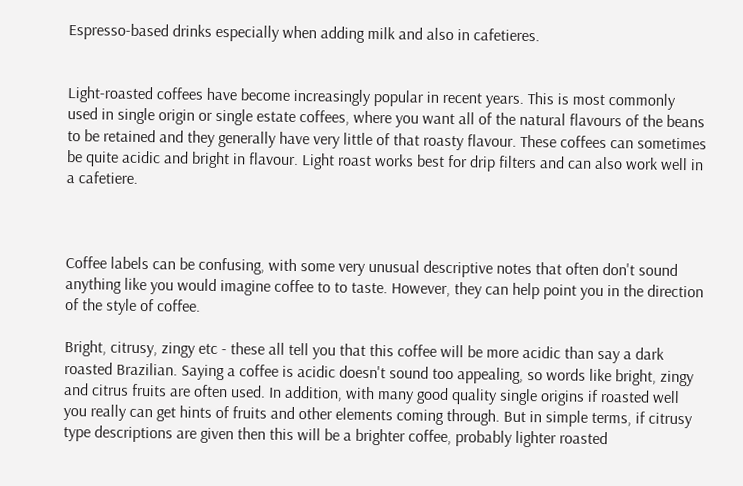Espresso-based drinks especially when adding milk and also in cafetieres.


Light-roasted coffees have become increasingly popular in recent years. This is most commonly used in single origin or single estate coffees, where you want all of the natural flavours of the beans to be retained and they generally have very little of that roasty flavour. These coffees can sometimes be quite acidic and bright in flavour. Light roast works best for drip filters and can also work well in a cafetiere.



Coffee labels can be confusing, with some very unusual descriptive notes that often don't sound anything like you would imagine coffee to to taste. However, they can help point you in the direction of the style of coffee.

Bright, citrusy, zingy etc - these all tell you that this coffee will be more acidic than say a dark roasted Brazilian. Saying a coffee is acidic doesn't sound too appealing, so words like bright, zingy and citrus fruits are often used. In addition, with many good quality single origins if roasted well you really can get hints of fruits and other elements coming through. But in simple terms, if citrusy type descriptions are given then this will be a brighter coffee, probably lighter roasted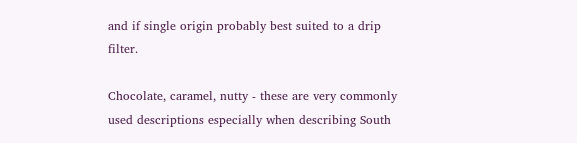and if single origin probably best suited to a drip filter.

Chocolate, caramel, nutty - these are very commonly used descriptions especially when describing South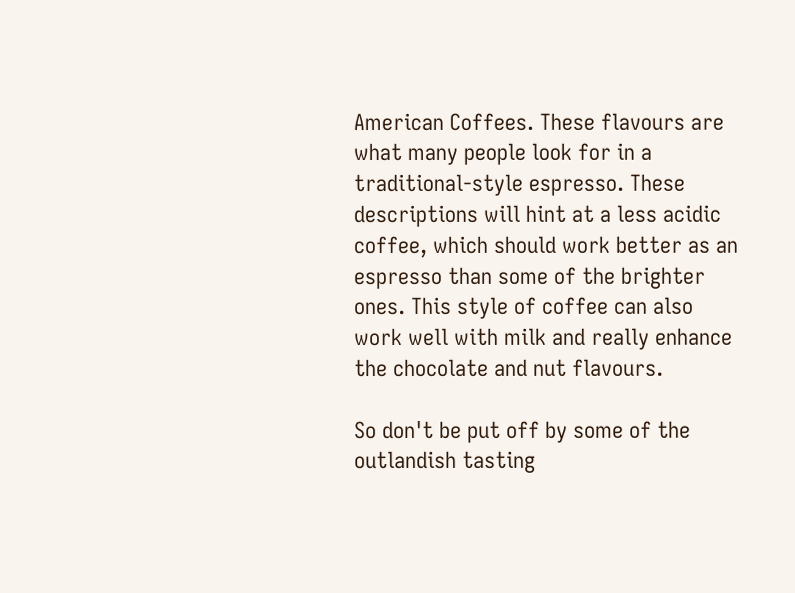American Coffees. These flavours are what many people look for in a traditional-style espresso. These descriptions will hint at a less acidic coffee, which should work better as an espresso than some of the brighter ones. This style of coffee can also work well with milk and really enhance the chocolate and nut flavours.

So don't be put off by some of the outlandish tasting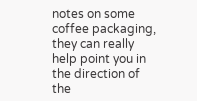notes on some coffee packaging, they can really help point you in the direction of the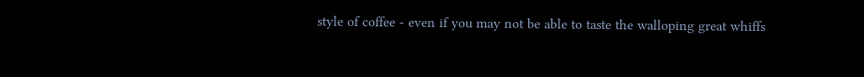style of coffee - even if you may not be able to taste the walloping great whiffs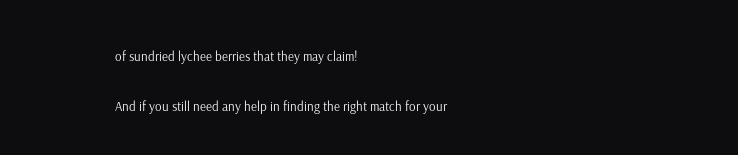of sundried lychee berries that they may claim!

And if you still need any help in finding the right match for your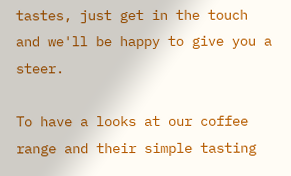tastes, just get in the touch and we'll be happy to give you a steer.

To have a looks at our coffee range and their simple tasting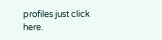profiles just click here.